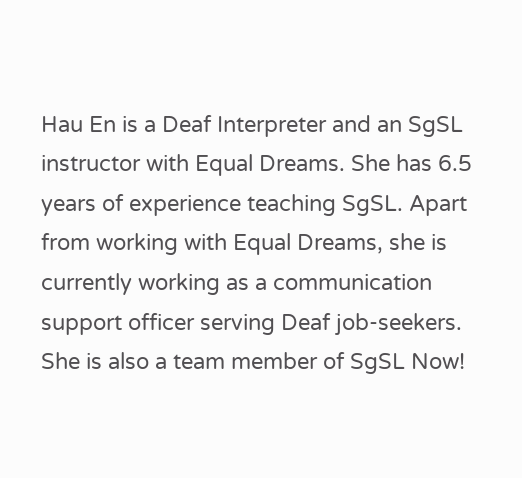Hau En is a Deaf Interpreter and an SgSL instructor with Equal Dreams. She has 6.5 years of experience teaching SgSL. Apart from working with Equal Dreams, she is currently working as a communication support officer serving Deaf job-seekers. She is also a team member of SgSL Now!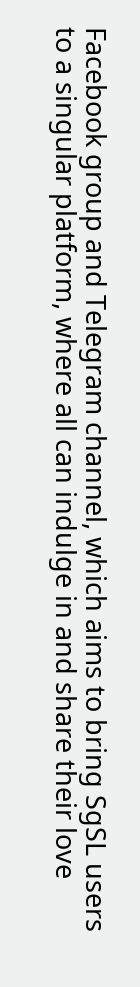Facebook group and Telegram channel, which aims to bring SgSL users to a singular platform, where all can indulge in and share their love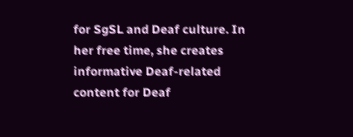for SgSL and Deaf culture. In her free time, she creates informative Deaf-related content for Deaf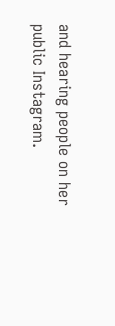and hearing people on her public Instagram.